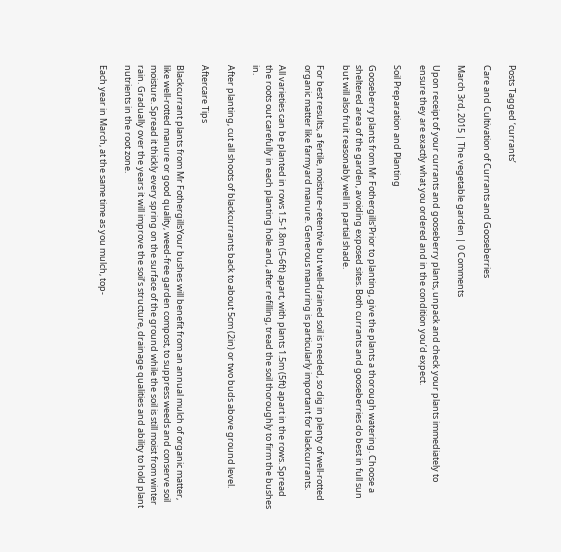Posts Tagged ‘currants’

Care and Cultivation of Currants and Gooseberries

March 3rd, 2015 | The vegetable garden | 0 Comments

Upon receipt of your currants and gooseberry plants, unpack and check your plants immediately to ensure they are exactly what you ordered and in the condition you’d expect.

Soil Preparation and Planting

Gooseberry plants from Mr Fothergills'Prior to planting, give the plants a thorough watering. Choose a sheltered area of the garden, avoiding exposed sites. Both currants and gooseberries do best in full sun but will also fruit reasonably well in partial shade.

For best results, a fertile, moisture-retentive but well-drained soil is needed, so dig in plenty of well-rotted organic matter like farmyard manure. Generous manuring is particularly important for blackcurrants.

All varieties can be planted in rows 1.5-1.8m (5-6ft) apart, with plants 1.5m (5ft) apart in the rows. Spread the roots out carefully in each planting hole and, after refilling, tread the soil thoroughly to firm the bushes in.

After planting, cut all shoots of blackcurrants back to about 5cm (2in) or two buds above ground level.

Aftercare Tips

Blackcurrant plants from Mr FothergillsYour bushes will benefit from an annual mulch of organic matter, like well-rotted manure or good quality, weed-free garden compost, to suppress weeds and conserve soil moisture. Spread it thickly every spring on the surface of the ground while the soil is still moist from winter rain. Gradually over the years it will improve the soil’s structure, drainage qualities and ability to hold plant nutrients in the root zone.

Each year in March, at the same time as you mulch, top-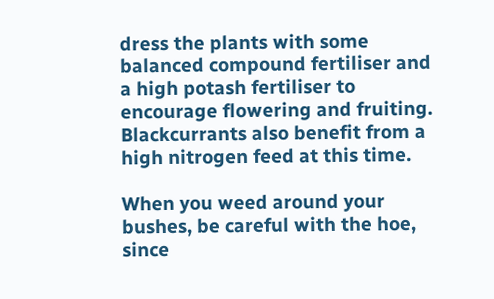dress the plants with some balanced compound fertiliser and a high potash fertiliser to encourage flowering and fruiting. Blackcurrants also benefit from a high nitrogen feed at this time.

When you weed around your bushes, be careful with the hoe, since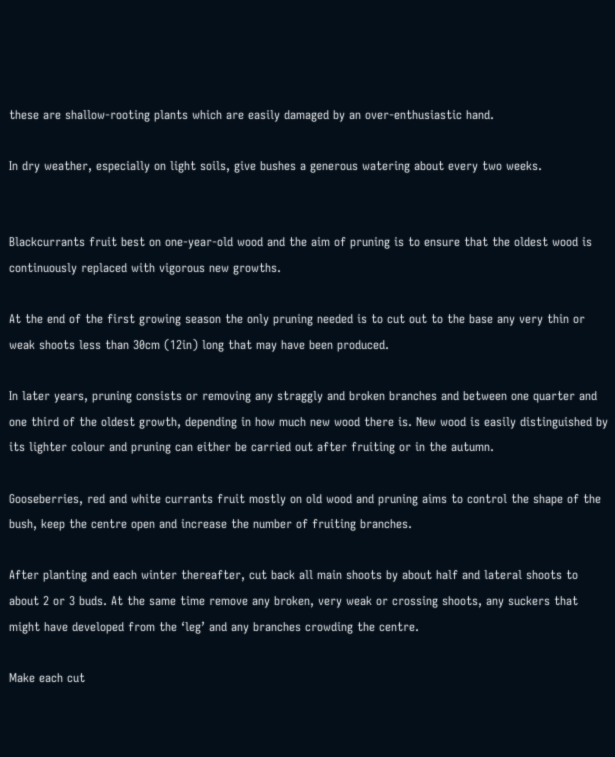these are shallow-rooting plants which are easily damaged by an over-enthusiastic hand.

In dry weather, especially on light soils, give bushes a generous watering about every two weeks.


Blackcurrants fruit best on one-year-old wood and the aim of pruning is to ensure that the oldest wood is continuously replaced with vigorous new growths.

At the end of the first growing season the only pruning needed is to cut out to the base any very thin or weak shoots less than 30cm (12in) long that may have been produced.

In later years, pruning consists or removing any straggly and broken branches and between one quarter and one third of the oldest growth, depending in how much new wood there is. New wood is easily distinguished by its lighter colour and pruning can either be carried out after fruiting or in the autumn.

Gooseberries, red and white currants fruit mostly on old wood and pruning aims to control the shape of the bush, keep the centre open and increase the number of fruiting branches.

After planting and each winter thereafter, cut back all main shoots by about half and lateral shoots to about 2 or 3 buds. At the same time remove any broken, very weak or crossing shoots, any suckers that might have developed from the ‘leg’ and any branches crowding the centre.

Make each cut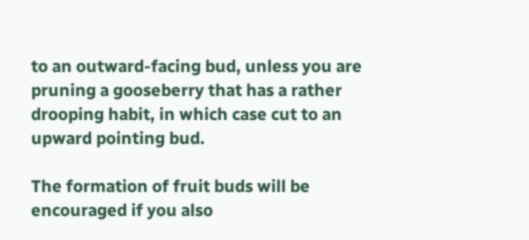to an outward-facing bud, unless you are pruning a gooseberry that has a rather drooping habit, in which case cut to an upward pointing bud.

The formation of fruit buds will be encouraged if you also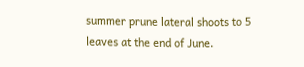summer prune lateral shoots to 5 leaves at the end of June.